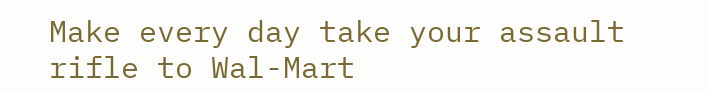Make every day take your assault rifle to Wal-Mart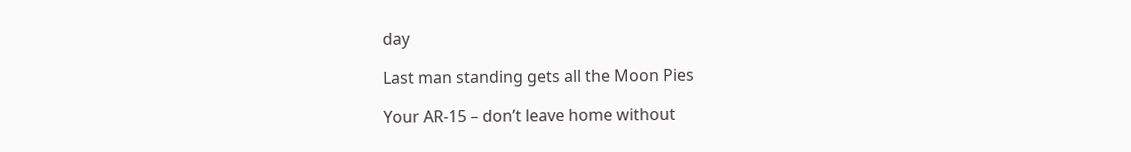day

Last man standing gets all the Moon Pies

Your AR-15 – don’t leave home without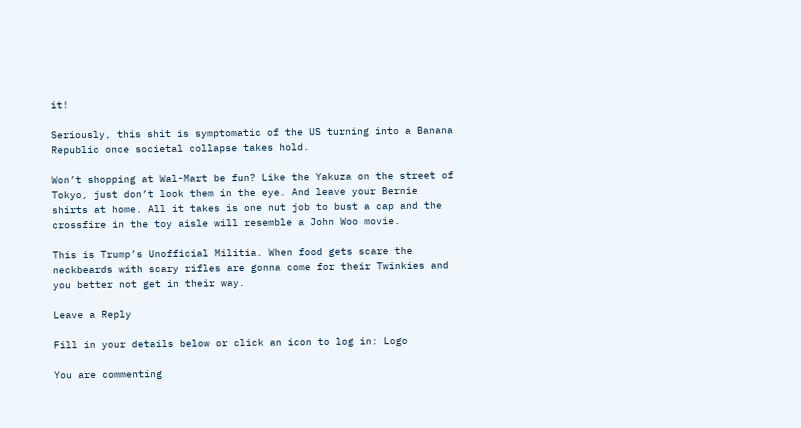it!

Seriously, this shit is symptomatic of the US turning into a Banana Republic once societal collapse takes hold.

Won’t shopping at Wal-Mart be fun? Like the Yakuza on the street of Tokyo, just don’t look them in the eye. And leave your Bernie shirts at home. All it takes is one nut job to bust a cap and the crossfire in the toy aisle will resemble a John Woo movie.

This is Trump’s Unofficial Militia. When food gets scare the neckbeards with scary rifles are gonna come for their Twinkies and you better not get in their way.

Leave a Reply

Fill in your details below or click an icon to log in: Logo

You are commenting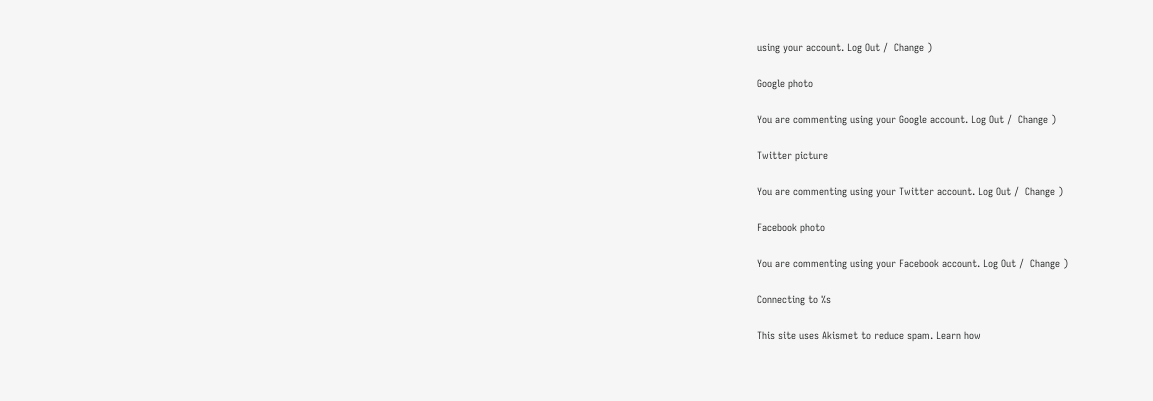using your account. Log Out /  Change )

Google photo

You are commenting using your Google account. Log Out /  Change )

Twitter picture

You are commenting using your Twitter account. Log Out /  Change )

Facebook photo

You are commenting using your Facebook account. Log Out /  Change )

Connecting to %s

This site uses Akismet to reduce spam. Learn how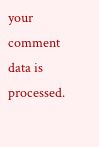your comment data is processed.